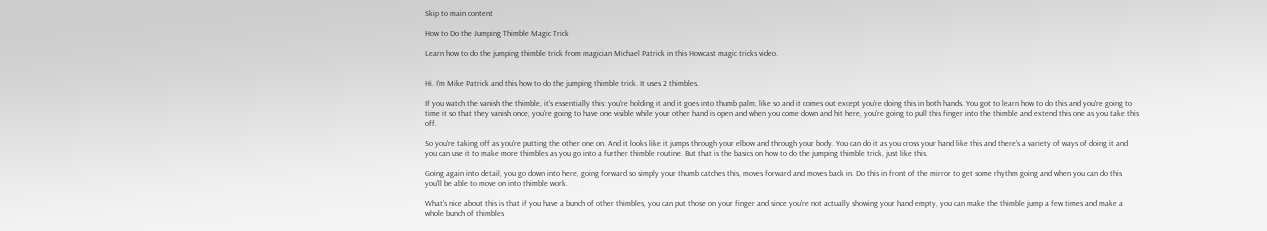Skip to main content

How to Do the Jumping Thimble Magic Trick

Learn how to do the jumping thimble trick from magician Michael Patrick in this Howcast magic tricks video.


Hi. I'm Mike Patrick and this how to do the jumping thimble trick. It uses 2 thimbles.

If you watch the vanish the thimble, it's essentially this: you're holding it and it goes into thumb palm, like so and it comes out except you're doing this in both hands. You got to learn how to do this and you're going to time it so that they vanish once, you're going to have one visible while your other hand is open and when you come down and hit here, you're going to pull this finger into the thimble and extend this one as you take this off.

So you're taking off as you're putting the other one on. And it looks like it jumps through your elbow and through your body. You can do it as you cross your hand like this and there's a variety of ways of doing it and you can use it to make more thimbles as you go into a further thimble routine. But that is the basics on how to do the jumping thimble trick, just like this.

Going again into detail, you go down into here, going forward so simply your thumb catches this, moves forward and moves back in. Do this in front of the mirror to get some rhythm going and when you can do this you'll be able to move on into thimble work.

What's nice about this is that if you have a bunch of other thimbles, you can put those on your finger and since you're not actually showing your hand empty, you can make the thimble jump a few times and make a whole bunch of thimbles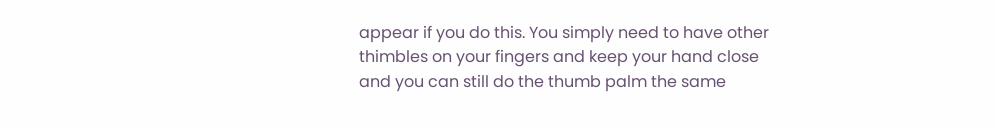appear if you do this. You simply need to have other thimbles on your fingers and keep your hand close and you can still do the thumb palm the same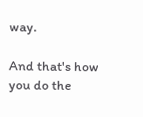way.

And that's how you do the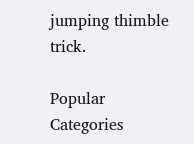jumping thimble trick.

Popular Categories